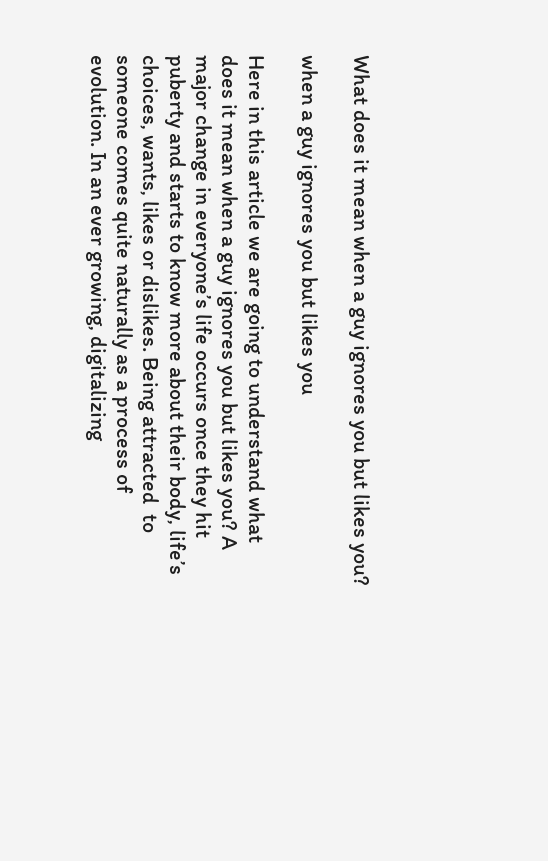What does it mean when a guy ignores you but likes you?

when a guy ignores you but likes you

Here in this article we are going to understand what does it mean when a guy ignores you but likes you? A major change in everyone’s life occurs once they hit puberty and starts to know more about their body, life’s choices, wants, likes or dislikes. Being attracted  to someone comes quite naturally as a process of  evolution. In an ever growing, digitalizing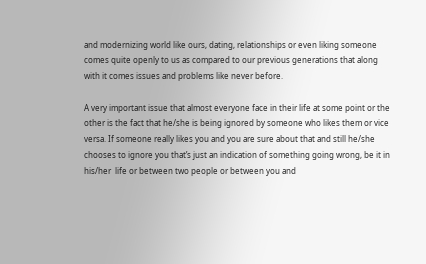and modernizing world like ours, dating, relationships or even liking someone comes quite openly to us as compared to our previous generations that along with it comes issues and problems like never before.

A very important issue that almost everyone face in their life at some point or the other is the fact that he/she is being ignored by someone who likes them or vice versa. If someone really likes you and you are sure about that and still he/she chooses to ignore you that’s just an indication of something going wrong, be it in his/her  life or between two people or between you and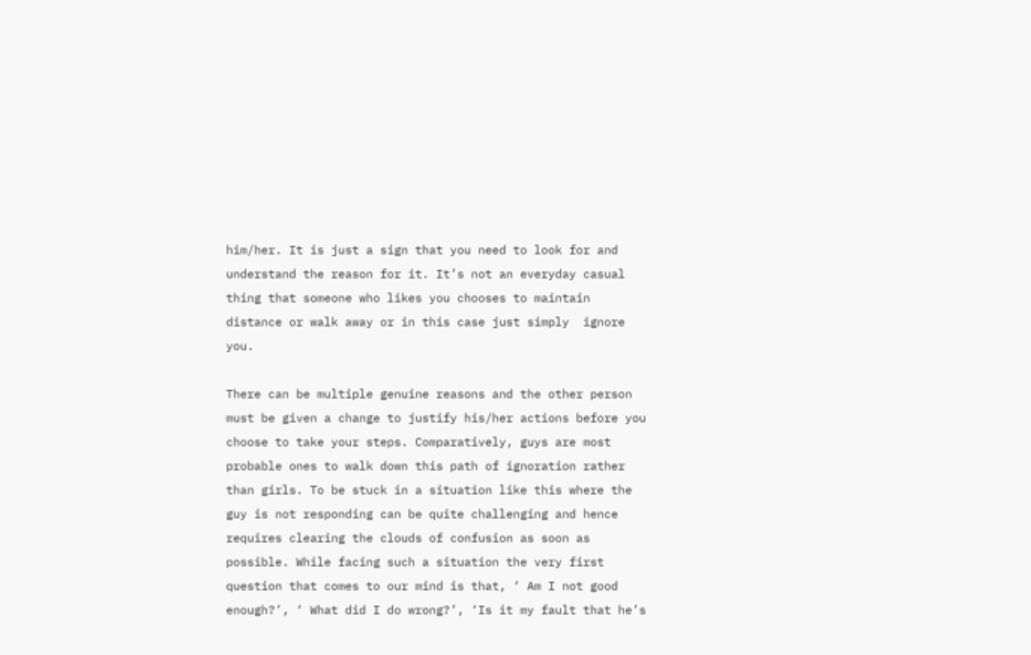him/her. It is just a sign that you need to look for and understand the reason for it. It’s not an everyday casual thing that someone who likes you chooses to maintain distance or walk away or in this case just simply  ignore you.

There can be multiple genuine reasons and the other person must be given a change to justify his/her actions before you choose to take your steps. Comparatively, guys are most probable ones to walk down this path of ignoration rather than girls. To be stuck in a situation like this where the guy is not responding can be quite challenging and hence requires clearing the clouds of confusion as soon as possible. While facing such a situation the very first question that comes to our mind is that, ‘ Am I not good enough?’, ‘ What did I do wrong?’, ‘Is it my fault that he’s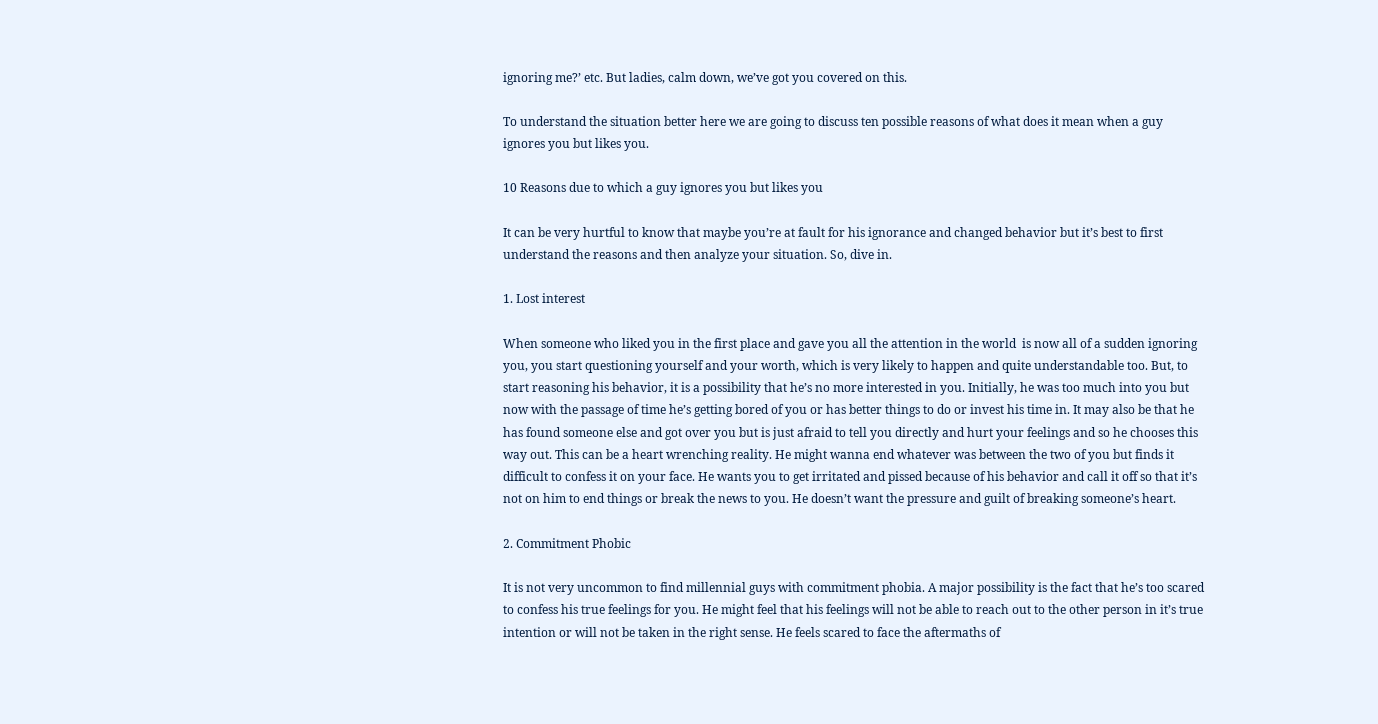ignoring me?’ etc. But ladies, calm down, we’ve got you covered on this.

To understand the situation better here we are going to discuss ten possible reasons of what does it mean when a guy ignores you but likes you.

10 Reasons due to which a guy ignores you but likes you

It can be very hurtful to know that maybe you’re at fault for his ignorance and changed behavior but it’s best to first understand the reasons and then analyze your situation. So, dive in.

1. Lost interest

When someone who liked you in the first place and gave you all the attention in the world  is now all of a sudden ignoring you, you start questioning yourself and your worth, which is very likely to happen and quite understandable too. But, to start reasoning his behavior, it is a possibility that he’s no more interested in you. Initially, he was too much into you but now with the passage of time he’s getting bored of you or has better things to do or invest his time in. It may also be that he has found someone else and got over you but is just afraid to tell you directly and hurt your feelings and so he chooses this way out. This can be a heart wrenching reality. He might wanna end whatever was between the two of you but finds it difficult to confess it on your face. He wants you to get irritated and pissed because of his behavior and call it off so that it’s not on him to end things or break the news to you. He doesn’t want the pressure and guilt of breaking someone’s heart.

2. Commitment Phobic

It is not very uncommon to find millennial guys with commitment phobia. A major possibility is the fact that he’s too scared to confess his true feelings for you. He might feel that his feelings will not be able to reach out to the other person in it’s true intention or will not be taken in the right sense. He feels scared to face the aftermaths of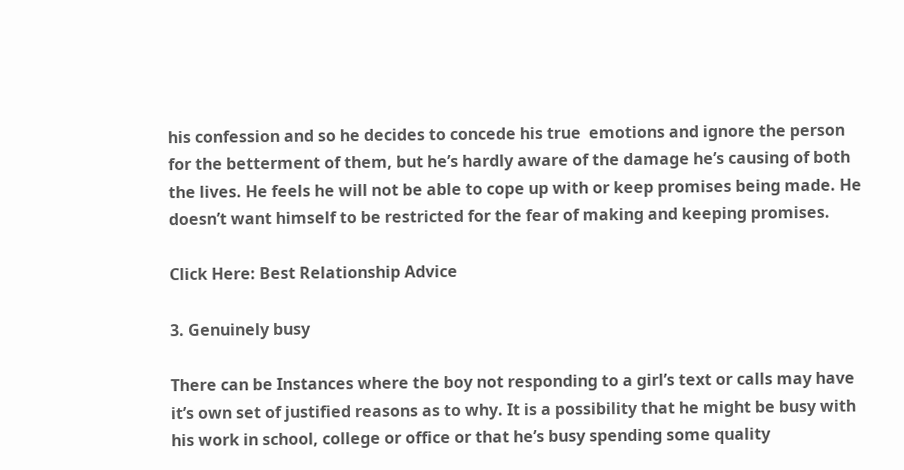his confession and so he decides to concede his true  emotions and ignore the person for the betterment of them, but he’s hardly aware of the damage he’s causing of both the lives. He feels he will not be able to cope up with or keep promises being made. He doesn’t want himself to be restricted for the fear of making and keeping promises.

Click Here: Best Relationship Advice

3. Genuinely busy

There can be Instances where the boy not responding to a girl’s text or calls may have it’s own set of justified reasons as to why. It is a possibility that he might be busy with his work in school, college or office or that he’s busy spending some quality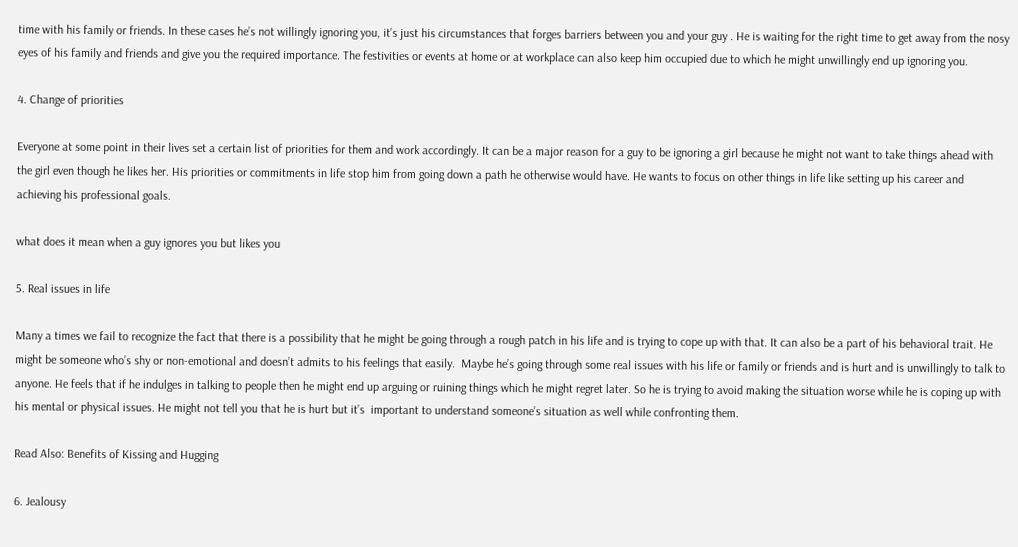time with his family or friends. In these cases he’s not willingly ignoring you, it’s just his circumstances that forges barriers between you and your guy . He is waiting for the right time to get away from the nosy eyes of his family and friends and give you the required importance. The festivities or events at home or at workplace can also keep him occupied due to which he might unwillingly end up ignoring you.

4. Change of priorities

Everyone at some point in their lives set a certain list of priorities for them and work accordingly. It can be a major reason for a guy to be ignoring a girl because he might not want to take things ahead with the girl even though he likes her. His priorities or commitments in life stop him from going down a path he otherwise would have. He wants to focus on other things in life like setting up his career and achieving his professional goals.

what does it mean when a guy ignores you but likes you

5. Real issues in life

Many a times we fail to recognize the fact that there is a possibility that he might be going through a rough patch in his life and is trying to cope up with that. It can also be a part of his behavioral trait. He might be someone who’s shy or non-emotional and doesn’t admits to his feelings that easily.  Maybe he’s going through some real issues with his life or family or friends and is hurt and is unwillingly to talk to anyone. He feels that if he indulges in talking to people then he might end up arguing or ruining things which he might regret later. So he is trying to avoid making the situation worse while he is coping up with his mental or physical issues. He might not tell you that he is hurt but it’s  important to understand someone’s situation as well while confronting them.

Read Also: Benefits of Kissing and Hugging

6. Jealousy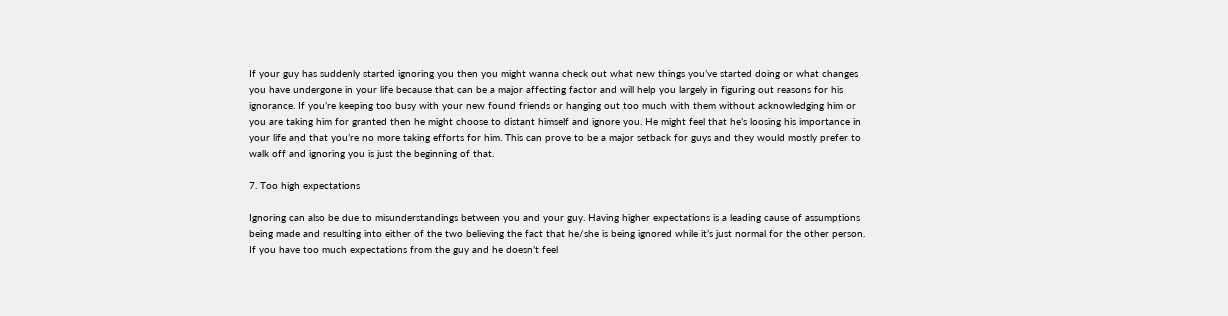If your guy has suddenly started ignoring you then you might wanna check out what new things you’ve started doing or what changes you have undergone in your life because that can be a major affecting factor and will help you largely in figuring out reasons for his ignorance. If you’re keeping too busy with your new found friends or hanging out too much with them without acknowledging him or you are taking him for granted then he might choose to distant himself and ignore you. He might feel that he’s loosing his importance in your life and that you’re no more taking efforts for him. This can prove to be a major setback for guys and they would mostly prefer to walk off and ignoring you is just the beginning of that.

7. Too high expectations

Ignoring can also be due to misunderstandings between you and your guy. Having higher expectations is a leading cause of assumptions being made and resulting into either of the two believing the fact that he/she is being ignored while it’s just normal for the other person. If you have too much expectations from the guy and he doesn’t feel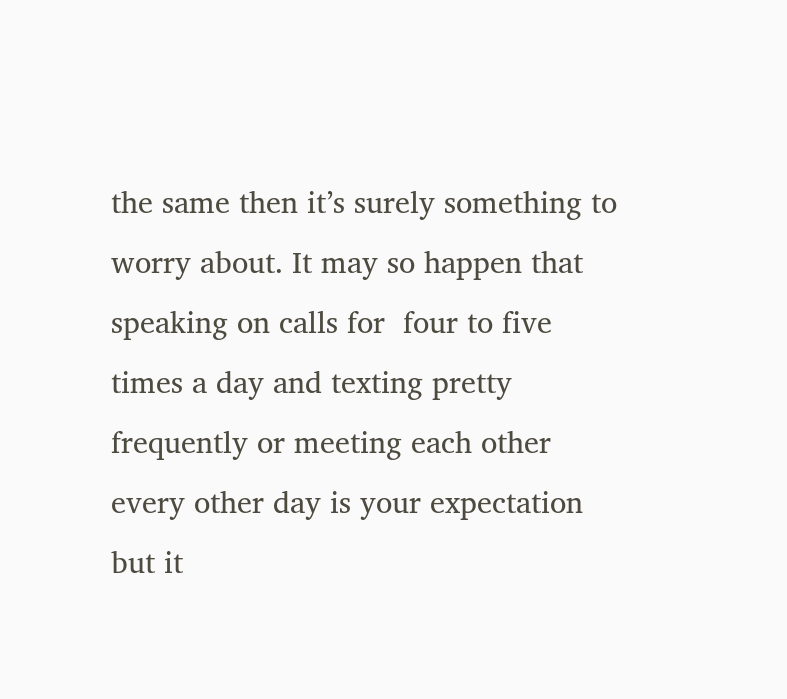the same then it’s surely something to worry about. It may so happen that speaking on calls for  four to five times a day and texting pretty frequently or meeting each other every other day is your expectation but it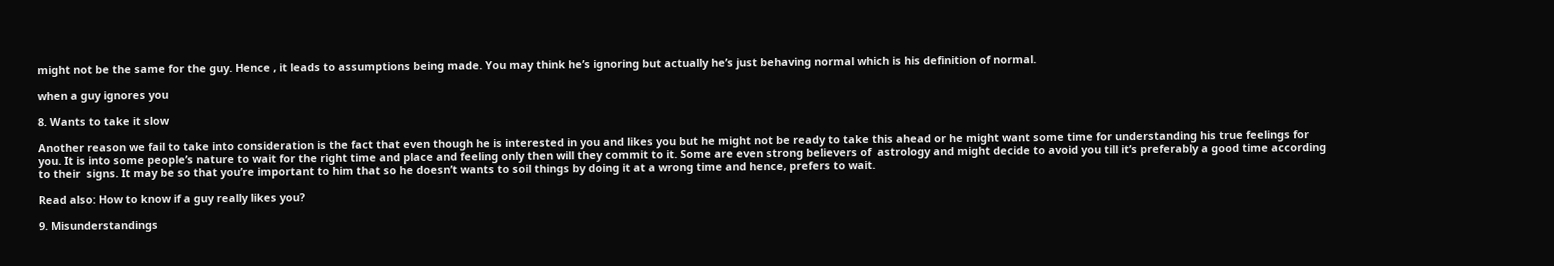might not be the same for the guy. Hence , it leads to assumptions being made. You may think he’s ignoring but actually he’s just behaving normal which is his definition of normal.

when a guy ignores you

8. Wants to take it slow

Another reason we fail to take into consideration is the fact that even though he is interested in you and likes you but he might not be ready to take this ahead or he might want some time for understanding his true feelings for you. It is into some people’s nature to wait for the right time and place and feeling only then will they commit to it. Some are even strong believers of  astrology and might decide to avoid you till it’s preferably a good time according to their  signs. It may be so that you’re important to him that so he doesn’t wants to soil things by doing it at a wrong time and hence, prefers to wait.

Read also: How to know if a guy really likes you?

9. Misunderstandings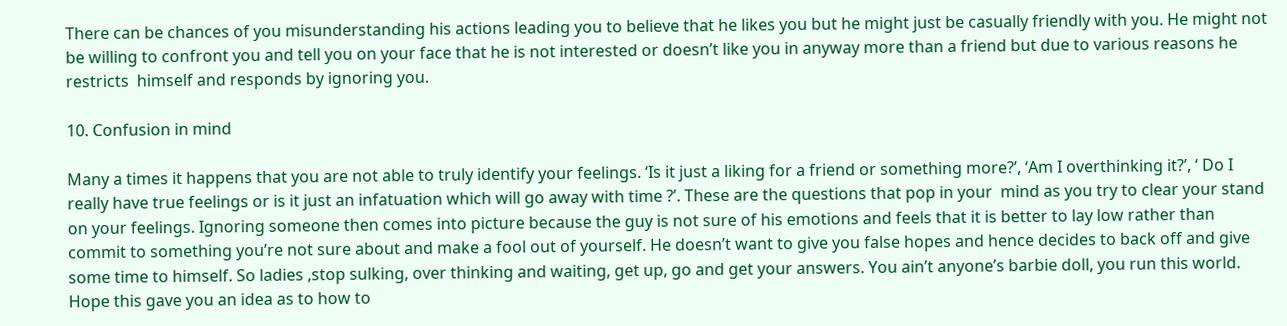There can be chances of you misunderstanding his actions leading you to believe that he likes you but he might just be casually friendly with you. He might not be willing to confront you and tell you on your face that he is not interested or doesn’t like you in anyway more than a friend but due to various reasons he restricts  himself and responds by ignoring you.

10. Confusion in mind

Many a times it happens that you are not able to truly identify your feelings. ‘Is it just a liking for a friend or something more?’, ‘Am I overthinking it?’, ‘ Do I really have true feelings or is it just an infatuation which will go away with time ?’. These are the questions that pop in your  mind as you try to clear your stand on your feelings. Ignoring someone then comes into picture because the guy is not sure of his emotions and feels that it is better to lay low rather than commit to something you’re not sure about and make a fool out of yourself. He doesn’t want to give you false hopes and hence decides to back off and give some time to himself. So ladies ,stop sulking, over thinking and waiting, get up, go and get your answers. You ain’t anyone’s barbie doll, you run this world. Hope this gave you an idea as to how to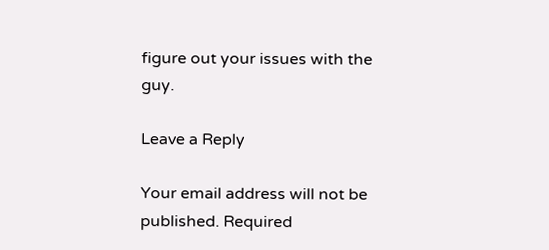figure out your issues with the guy.

Leave a Reply

Your email address will not be published. Required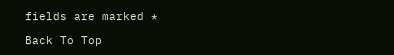fields are marked *

Back To Top